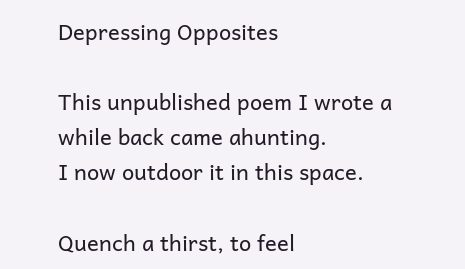Depressing Opposites

This unpublished poem I wrote a while back came ahunting.
I now outdoor it in this space.

Quench a thirst, to feel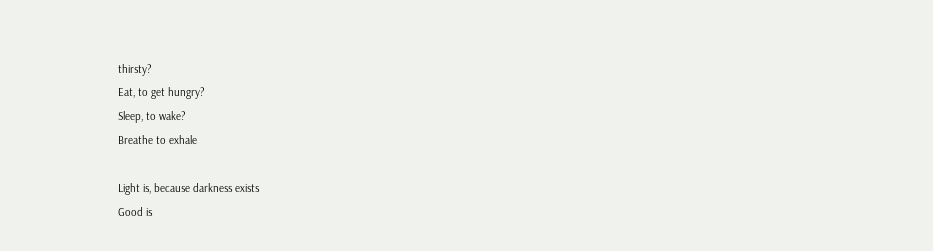thirsty?
Eat, to get hungry?
Sleep, to wake?
Breathe to exhale

Light is, because darkness exists
Good is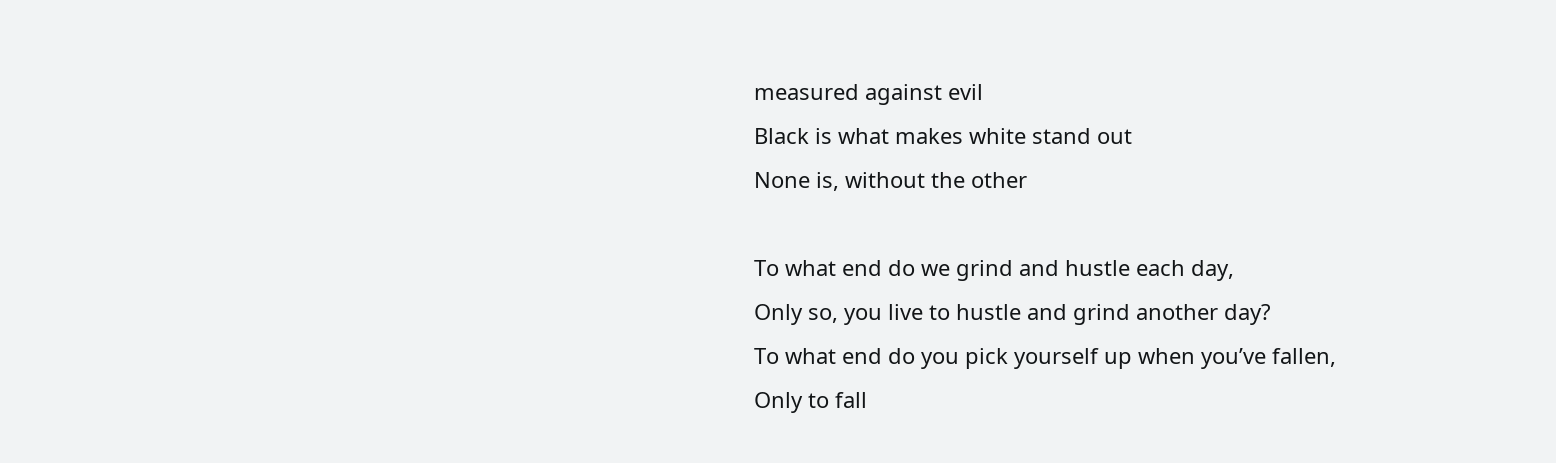measured against evil
Black is what makes white stand out
None is, without the other

To what end do we grind and hustle each day,
Only so, you live to hustle and grind another day?
To what end do you pick yourself up when you’ve fallen,
Only to fall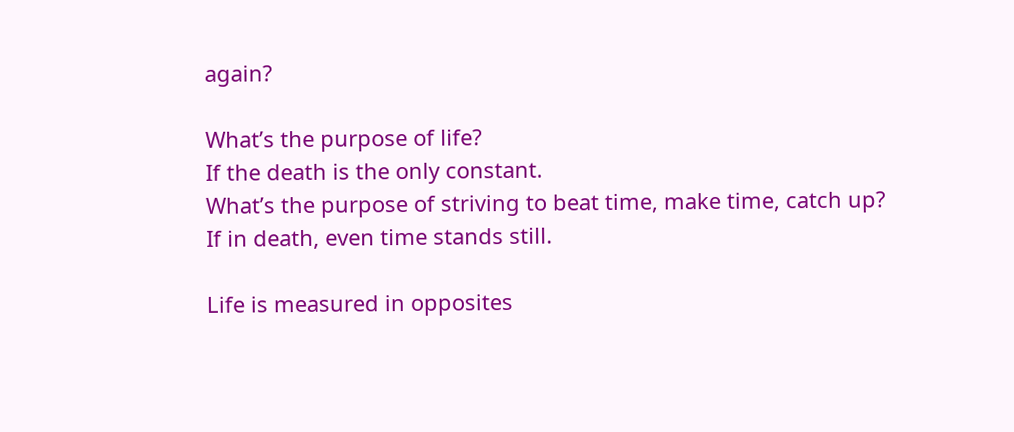again?

What’s the purpose of life?
If the death is the only constant.
What’s the purpose of striving to beat time, make time, catch up?
If in death, even time stands still.

Life is measured in opposites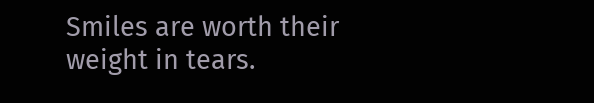Smiles are worth their weight in tears.